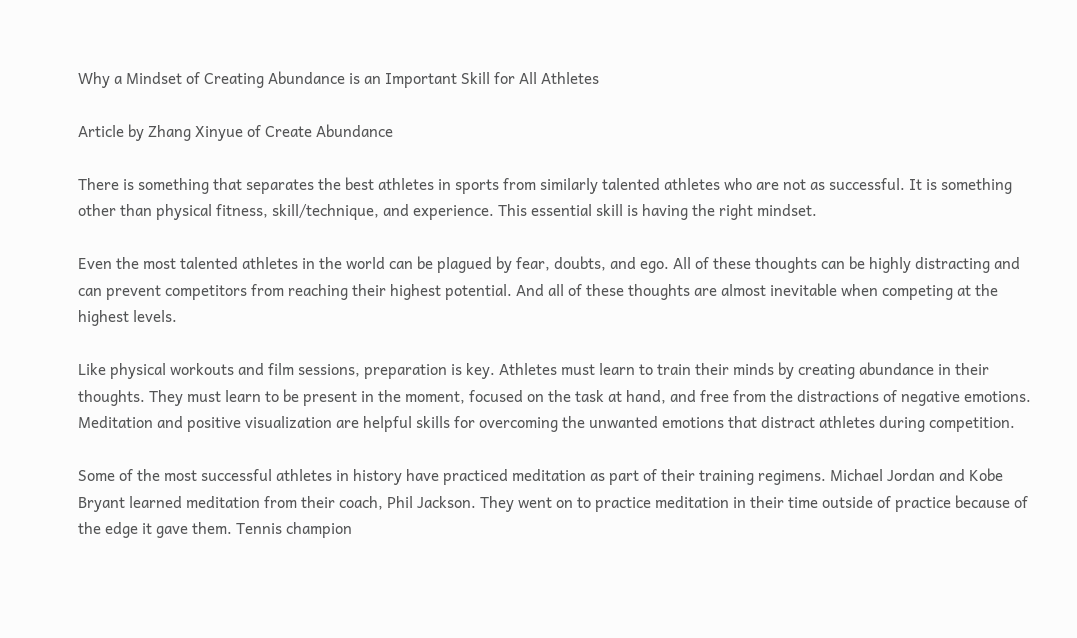Why a Mindset of Creating Abundance is an Important Skill for All Athletes

Article by Zhang Xinyue of Create Abundance

There is something that separates the best athletes in sports from similarly talented athletes who are not as successful. It is something other than physical fitness, skill/technique, and experience. This essential skill is having the right mindset.

Even the most talented athletes in the world can be plagued by fear, doubts, and ego. All of these thoughts can be highly distracting and can prevent competitors from reaching their highest potential. And all of these thoughts are almost inevitable when competing at the highest levels.

Like physical workouts and film sessions, preparation is key. Athletes must learn to train their minds by creating abundance in their thoughts. They must learn to be present in the moment, focused on the task at hand, and free from the distractions of negative emotions. Meditation and positive visualization are helpful skills for overcoming the unwanted emotions that distract athletes during competition.

Some of the most successful athletes in history have practiced meditation as part of their training regimens. Michael Jordan and Kobe Bryant learned meditation from their coach, Phil Jackson. They went on to practice meditation in their time outside of practice because of the edge it gave them. Tennis champion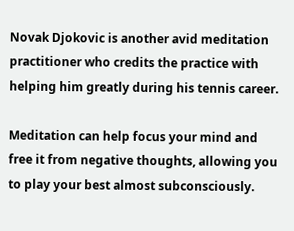Novak Djokovic is another avid meditation practitioner who credits the practice with helping him greatly during his tennis career.

Meditation can help focus your mind and free it from negative thoughts, allowing you to play your best almost subconsciously.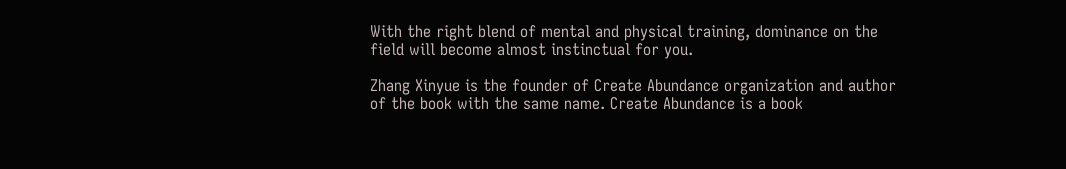With the right blend of mental and physical training, dominance on the field will become almost instinctual for you.

Zhang Xinyue is the founder of Create Abundance organization and author of the book with the same name. Create Abundance is a book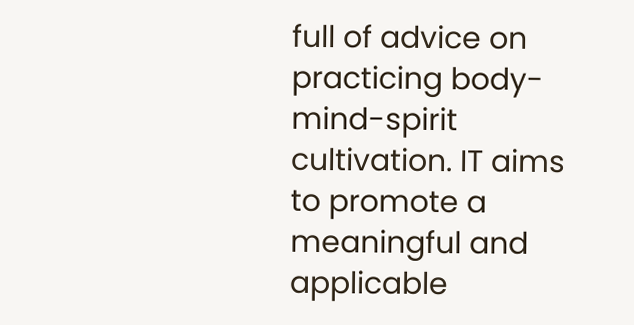full of advice on practicing body-mind-spirit cultivation. IT aims to promote a meaningful and applicable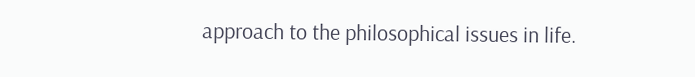approach to the philosophical issues in life.